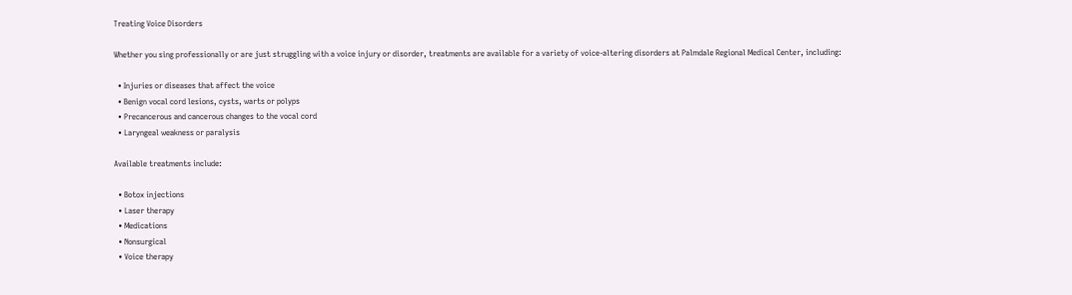Treating Voice Disorders

Whether you sing professionally or are just struggling with a voice injury or disorder, treatments are available for a variety of voice-altering disorders at Palmdale Regional Medical Center, including:

  • Injuries or diseases that affect the voice
  • Benign vocal cord lesions, cysts, warts or polyps
  • Precancerous and cancerous changes to the vocal cord
  • Laryngeal weakness or paralysis

Available treatments include:

  • Botox injections
  • Laser therapy
  • Medications
  • Nonsurgical
  • Voice therapy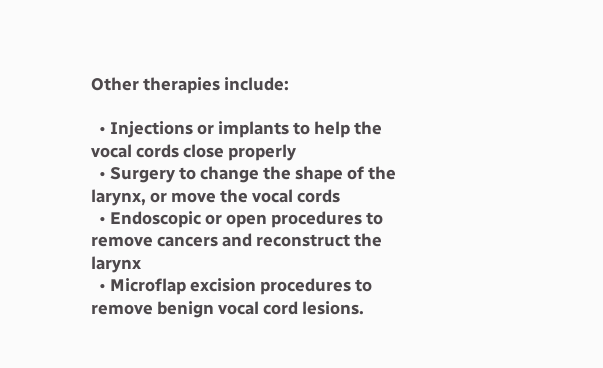Other therapies include:

  • Injections or implants to help the vocal cords close properly
  • Surgery to change the shape of the larynx, or move the vocal cords
  • Endoscopic or open procedures to remove cancers and reconstruct the larynx
  • Microflap excision procedures to remove benign vocal cord lesions.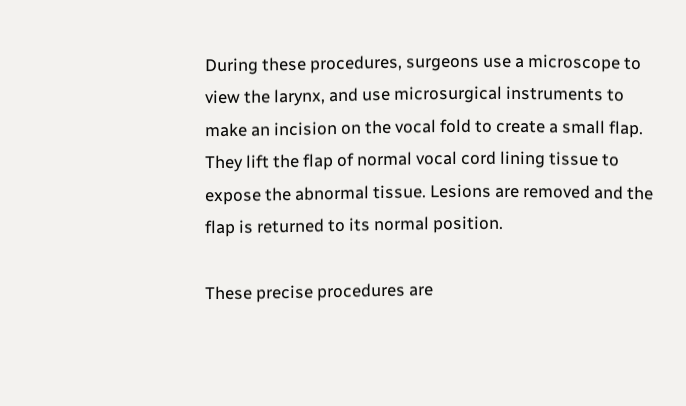During these procedures, surgeons use a microscope to view the larynx, and use microsurgical instruments to make an incision on the vocal fold to create a small flap. They lift the flap of normal vocal cord lining tissue to expose the abnormal tissue. Lesions are removed and the flap is returned to its normal position.

These precise procedures are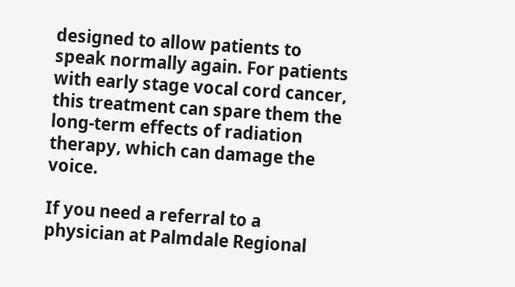designed to allow patients to speak normally again. For patients with early stage vocal cord cancer, this treatment can spare them the long-term effects of radiation therapy, which can damage the voice.

If you need a referral to a physician at Palmdale Regional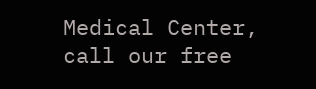Medical Center, call our free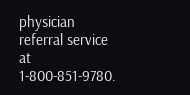physician referral service at 1-800-851-9780.